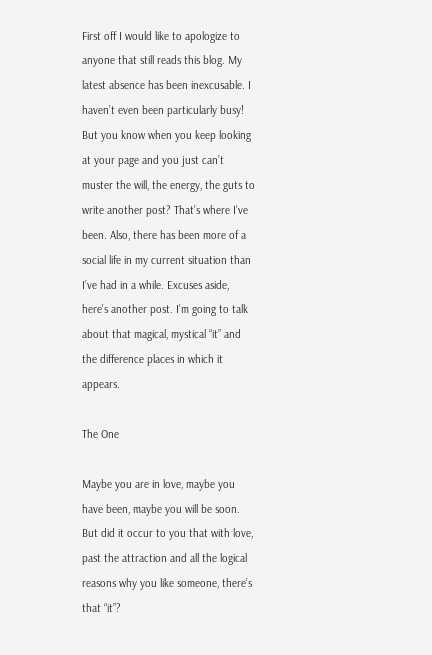First off I would like to apologize to anyone that still reads this blog. My latest absence has been inexcusable. I haven’t even been particularly busy! But you know when you keep looking at your page and you just can’t muster the will, the energy, the guts to write another post? That’s where I’ve been. Also, there has been more of a social life in my current situation than I’ve had in a while. Excuses aside, here’s another post. I’m going to talk about that magical, mystical “it” and the difference places in which it appears.

The One

Maybe you are in love, maybe you have been, maybe you will be soon. But did it occur to you that with love, past the attraction and all the logical reasons why you like someone, there’s that “it”?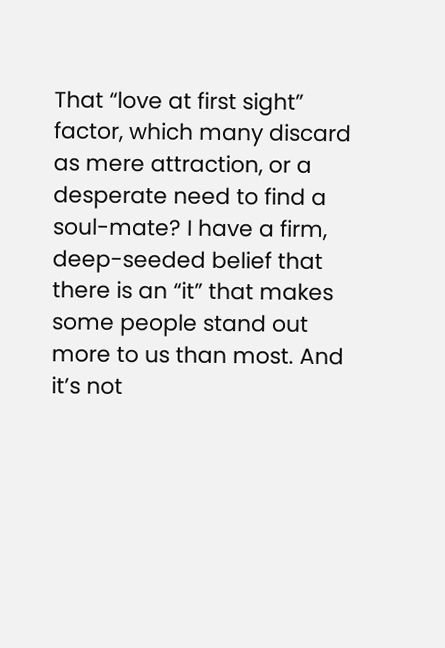That “love at first sight” factor, which many discard as mere attraction, or a desperate need to find a soul-mate? I have a firm, deep-seeded belief that there is an “it” that makes some people stand out more to us than most. And it’s not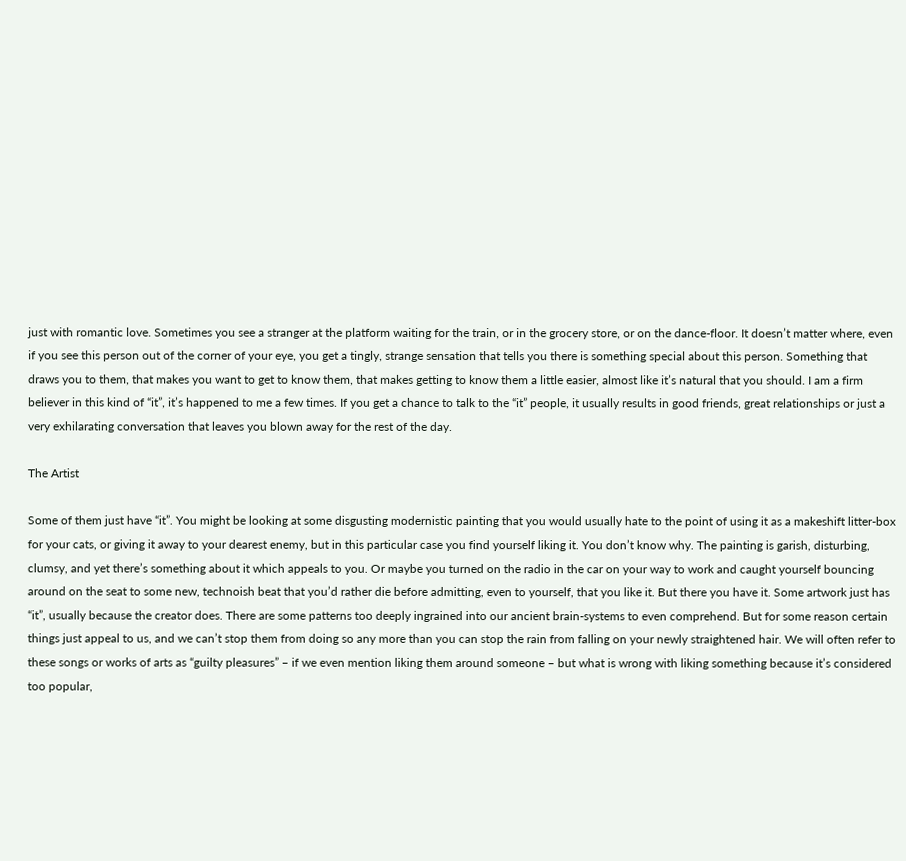just with romantic love. Sometimes you see a stranger at the platform waiting for the train, or in the grocery store, or on the dance-floor. It doesn’t matter where, even if you see this person out of the corner of your eye, you get a tingly, strange sensation that tells you there is something special about this person. Something that draws you to them, that makes you want to get to know them, that makes getting to know them a little easier, almost like it’s natural that you should. I am a firm believer in this kind of “it”, it’s happened to me a few times. If you get a chance to talk to the “it” people, it usually results in good friends, great relationships or just a very exhilarating conversation that leaves you blown away for the rest of the day.

The Artist

Some of them just have “it”. You might be looking at some disgusting modernistic painting that you would usually hate to the point of using it as a makeshift litter-box for your cats, or giving it away to your dearest enemy, but in this particular case you find yourself liking it. You don’t know why. The painting is garish, disturbing, clumsy, and yet there’s something about it which appeals to you. Or maybe you turned on the radio in the car on your way to work and caught yourself bouncing around on the seat to some new, technoish beat that you’d rather die before admitting, even to yourself, that you like it. But there you have it. Some artwork just has “it”, usually because the creator does. There are some patterns too deeply ingrained into our ancient brain-systems to even comprehend. But for some reason certain things just appeal to us, and we can’t stop them from doing so any more than you can stop the rain from falling on your newly straightened hair. We will often refer to these songs or works of arts as “guilty pleasures” – if we even mention liking them around someone – but what is wrong with liking something because it’s considered too popular,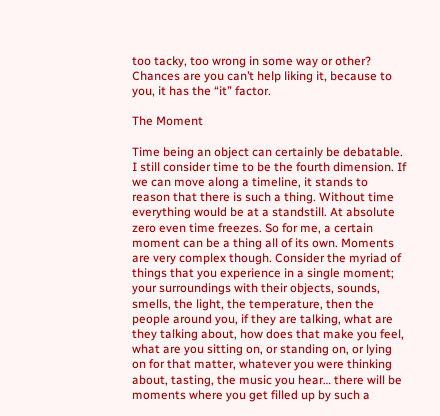too tacky, too wrong in some way or other? Chances are you can’t help liking it, because to you, it has the “it” factor.

The Moment

Time being an object can certainly be debatable. I still consider time to be the fourth dimension. If we can move along a timeline, it stands to reason that there is such a thing. Without time everything would be at a standstill. At absolute zero even time freezes. So for me, a certain moment can be a thing all of its own. Moments are very complex though. Consider the myriad of things that you experience in a single moment; your surroundings with their objects, sounds, smells, the light, the temperature, then the people around you, if they are talking, what are they talking about, how does that make you feel, what are you sitting on, or standing on, or lying on for that matter, whatever you were thinking about, tasting, the music you hear… there will be moments where you get filled up by such a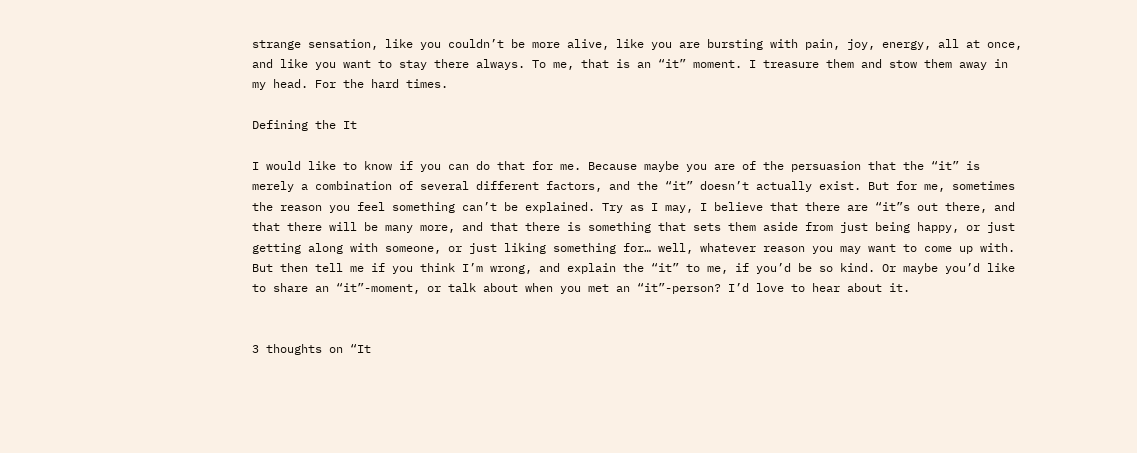strange sensation, like you couldn’t be more alive, like you are bursting with pain, joy, energy, all at once, and like you want to stay there always. To me, that is an “it” moment. I treasure them and stow them away in my head. For the hard times.

Defining the It

I would like to know if you can do that for me. Because maybe you are of the persuasion that the “it” is merely a combination of several different factors, and the “it” doesn’t actually exist. But for me, sometimes the reason you feel something can’t be explained. Try as I may, I believe that there are “it”s out there, and that there will be many more, and that there is something that sets them aside from just being happy, or just getting along with someone, or just liking something for… well, whatever reason you may want to come up with. But then tell me if you think I’m wrong, and explain the “it” to me, if you’d be so kind. Or maybe you’d like to share an “it”-moment, or talk about when you met an “it”-person? I’d love to hear about it.


3 thoughts on “It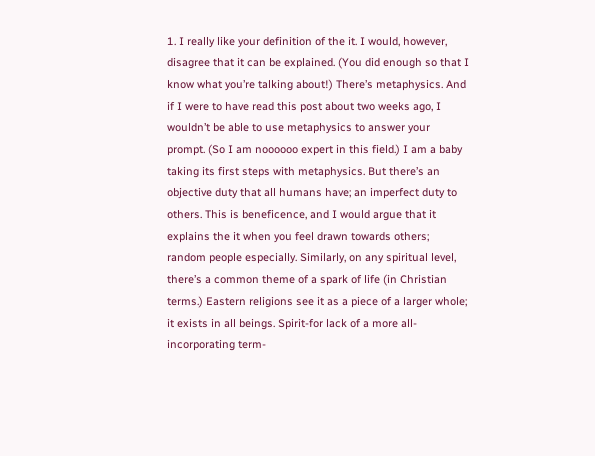1. I really like your definition of the it. I would, however, disagree that it can be explained. (You did enough so that I know what you’re talking about!) There’s metaphysics. And if I were to have read this post about two weeks ago, I wouldn’t be able to use metaphysics to answer your prompt. (So I am noooooo expert in this field.) I am a baby taking its first steps with metaphysics. But there’s an objective duty that all humans have; an imperfect duty to others. This is beneficence, and I would argue that it explains the it when you feel drawn towards others; random people especially. Similarly, on any spiritual level, there’s a common theme of a spark of life (in Christian terms.) Eastern religions see it as a piece of a larger whole; it exists in all beings. Spirit-for lack of a more all-incorporating term-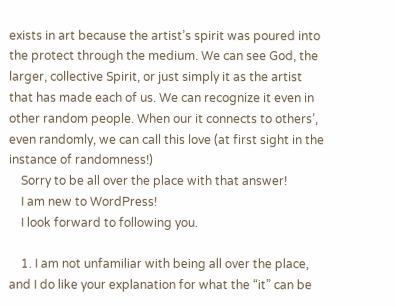exists in art because the artist’s spirit was poured into the protect through the medium. We can see God, the larger, collective Spirit, or just simply it as the artist that has made each of us. We can recognize it even in other random people. When our it connects to others’, even randomly, we can call this love (at first sight in the instance of randomness!)
    Sorry to be all over the place with that answer!
    I am new to WordPress!
    I look forward to following you.

    1. I am not unfamiliar with being all over the place, and I do like your explanation for what the “it” can be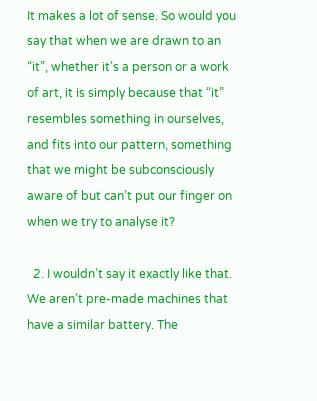It makes a lot of sense. So would you say that when we are drawn to an “it”, whether it’s a person or a work of art, it is simply because that “it” resembles something in ourselves, and fits into our pattern, something that we might be subconsciously aware of but can’t put our finger on when we try to analyse it?

  2. I wouldn’t say it exactly like that. We aren’t pre-made machines that have a similar battery. The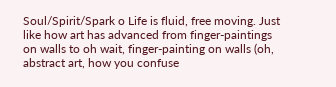Soul/Spirit/Spark o Life is fluid, free moving. Just like how art has advanced from finger-paintings on walls to oh wait, finger-painting on walls (oh, abstract art, how you confuse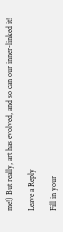me!) But really, art has evolved, and so can our inner-linked it!

Leave a Reply

Fill in your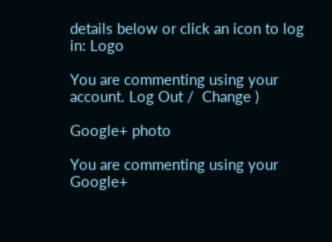details below or click an icon to log in: Logo

You are commenting using your account. Log Out /  Change )

Google+ photo

You are commenting using your Google+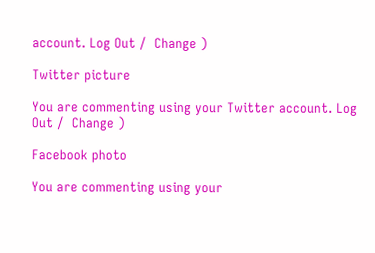account. Log Out /  Change )

Twitter picture

You are commenting using your Twitter account. Log Out /  Change )

Facebook photo

You are commenting using your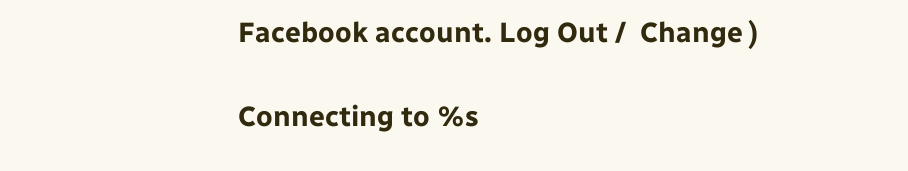Facebook account. Log Out /  Change )

Connecting to %s